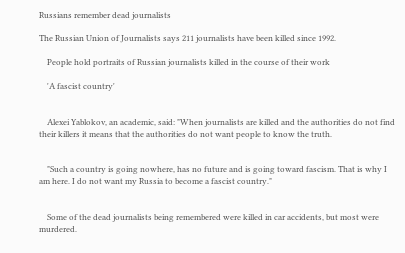Russians remember dead journalists

The Russian Union of Journalists says 211 journalists have been killed since 1992.

    People hold portraits of Russian journalists killed in the course of their work

    'A fascist country'


    Alexei Yablokov, an academic, said: "When journalists are killed and the authorities do not find their killers it means that the authorities do not want people to know the truth.


    "Such a country is going nowhere, has no future and is going toward fascism. That is why I am here. I do not want my Russia to become a fascist country."


    Some of the dead journalists being remembered were killed in car accidents, but most were murdered.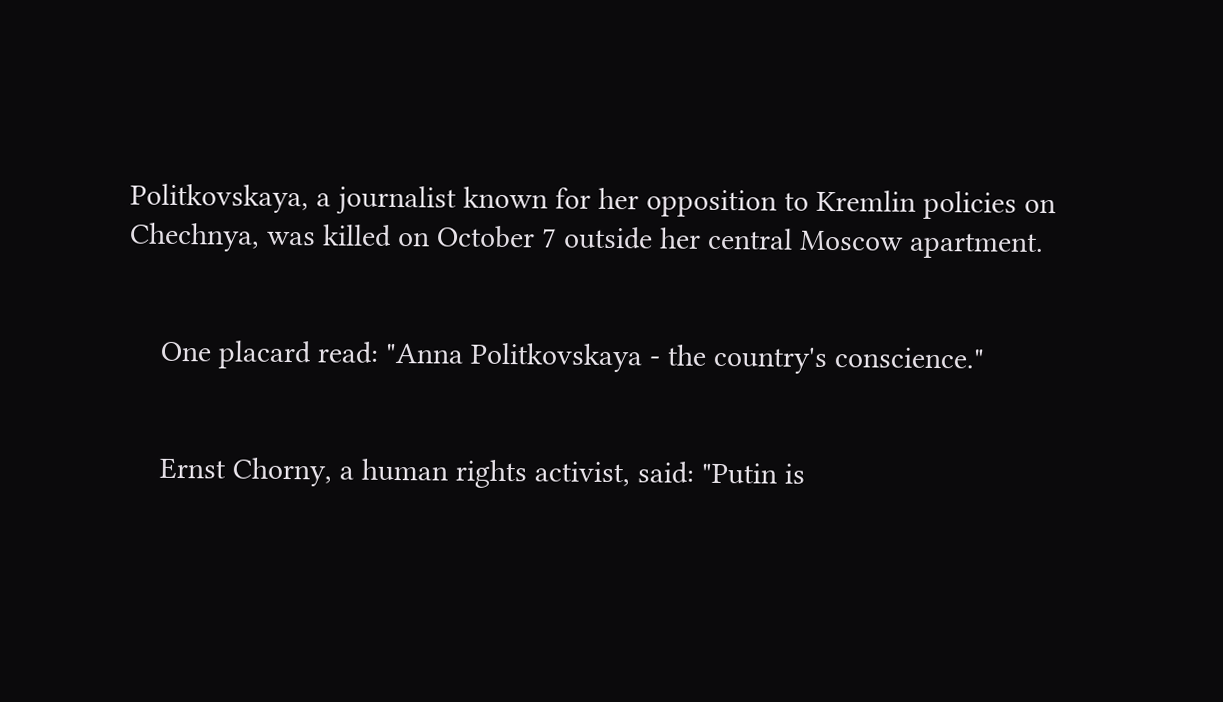Politkovskaya, a journalist known for her opposition to Kremlin policies on Chechnya, was killed on October 7 outside her central Moscow apartment.


    One placard read: "Anna Politkovskaya - the country's conscience."


    Ernst Chorny, a human rights activist, said: "Putin is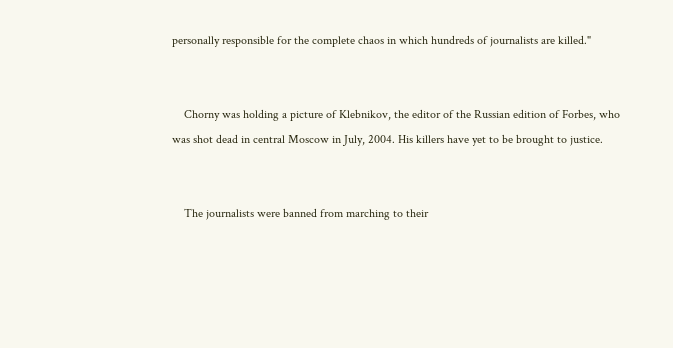personally responsible for the complete chaos in which hundreds of journalists are killed."


    Chorny was holding a picture of Klebnikov, the editor of the Russian edition of Forbes, who was shot dead in central Moscow in July, 2004. His killers have yet to be brought to justice.


    The journalists were banned from marching to their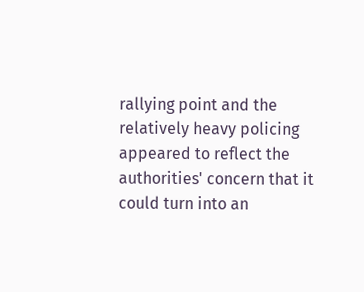rallying point and the relatively heavy policing appeared to reflect the authorities' concern that it could turn into an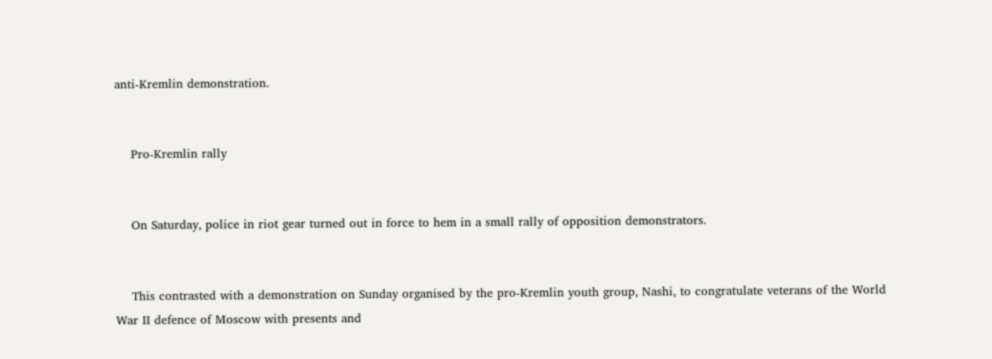anti-Kremlin demonstration.


    Pro-Kremlin rally


    On Saturday, police in riot gear turned out in force to hem in a small rally of opposition demonstrators.


    This contrasted with a demonstration on Sunday organised by the pro-Kremlin youth group, Nashi, to congratulate veterans of the World War II defence of Moscow with presents and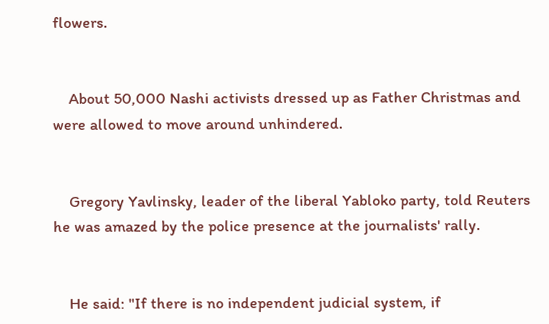flowers.


    About 50,000 Nashi activists dressed up as Father Christmas and were allowed to move around unhindered.


    Gregory Yavlinsky, leader of the liberal Yabloko party, told Reuters he was amazed by the police presence at the journalists' rally.


    He said: "If there is no independent judicial system, if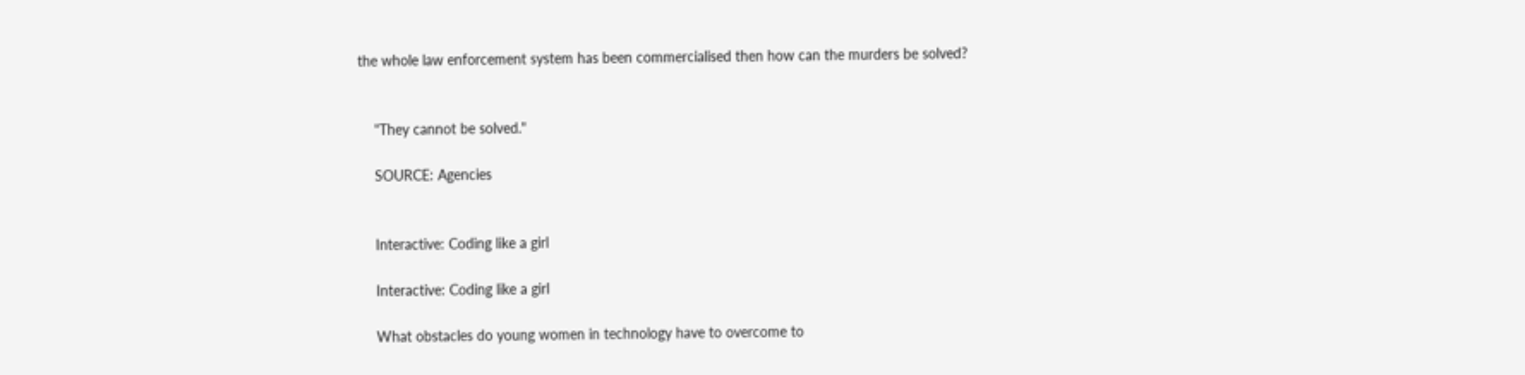the whole law enforcement system has been commercialised then how can the murders be solved?


    "They cannot be solved."

    SOURCE: Agencies


    Interactive: Coding like a girl

    Interactive: Coding like a girl

    What obstacles do young women in technology have to overcome to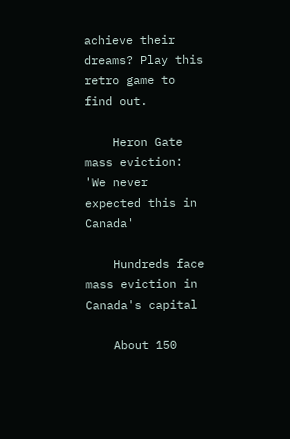achieve their dreams? Play this retro game to find out.

    Heron Gate mass eviction: 'We never expected this in Canada'

    Hundreds face mass eviction in Canada's capital

    About 150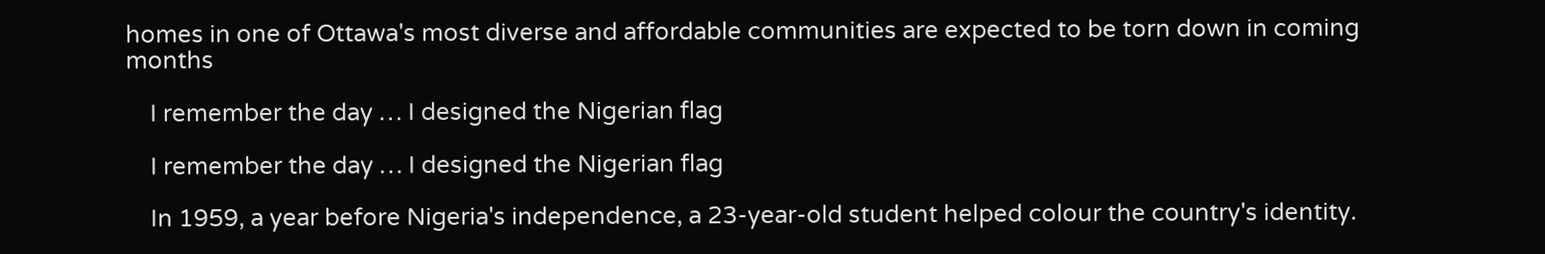homes in one of Ottawa's most diverse and affordable communities are expected to be torn down in coming months

    I remember the day … I designed the Nigerian flag

    I remember the day … I designed the Nigerian flag

    In 1959, a year before Nigeria's independence, a 23-year-old student helped colour the country's identity.